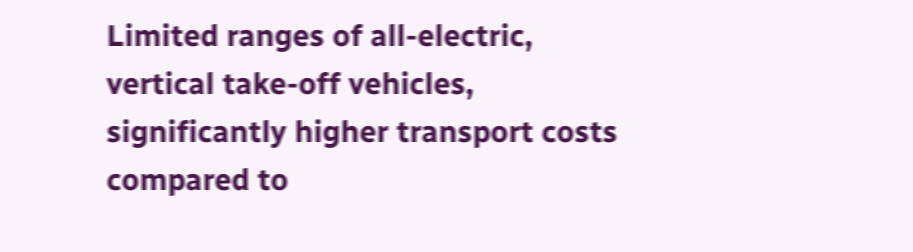Limited ranges of all-electric, vertical take-off vehicles, significantly higher transport costs compared to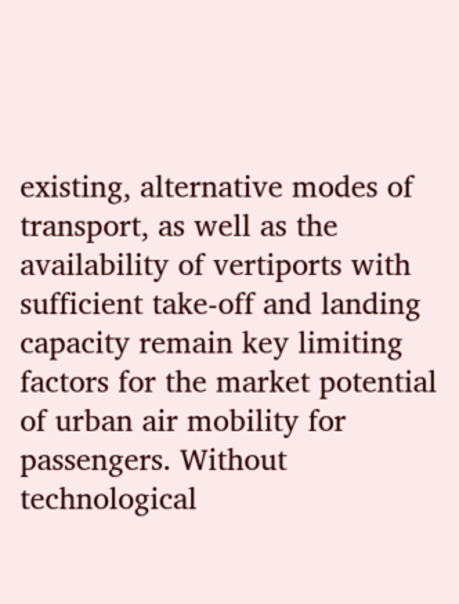existing, alternative modes of transport, as well as the availability of vertiports with sufficient take-off and landing capacity remain key limiting factors for the market potential of urban air mobility for passengers. Without technological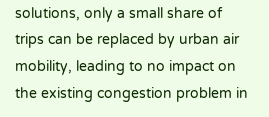solutions, only a small share of trips can be replaced by urban air mobility, leading to no impact on the existing congestion problem in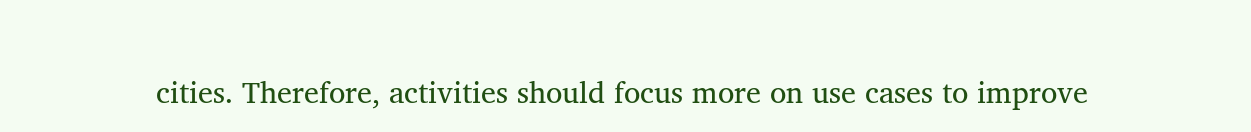cities. Therefore, activities should focus more on use cases to improve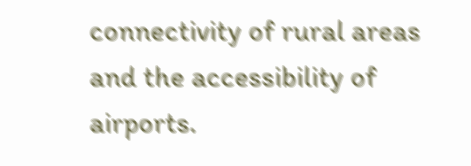connectivity of rural areas and the accessibility of airports.